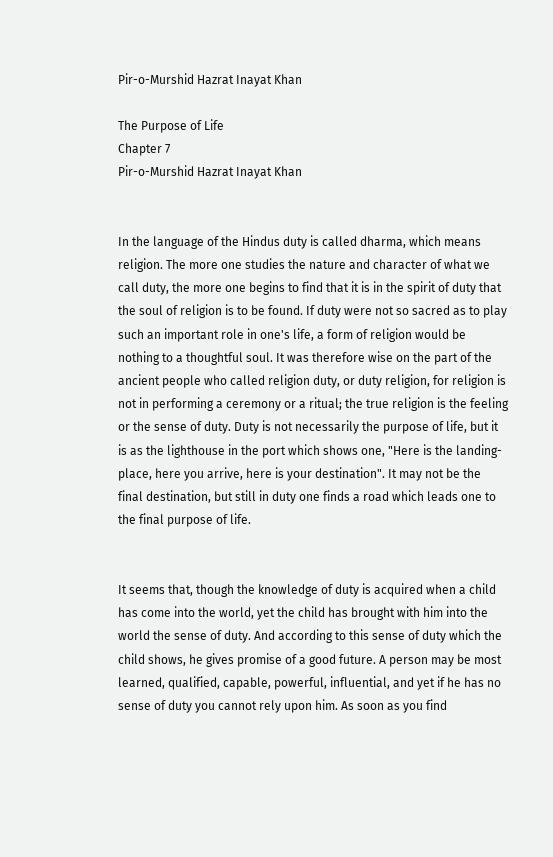Pir-o-Murshid Hazrat Inayat Khan

The Purpose of Life
Chapter 7
Pir-o-Murshid Hazrat Inayat Khan


In the language of the Hindus duty is called dharma, which means religion. The more one studies the nature and character of what we call duty, the more one begins to find that it is in the spirit of duty that the soul of religion is to be found. If duty were not so sacred as to play such an important role in one's life, a form of religion would be nothing to a thoughtful soul. It was therefore wise on the part of the ancient people who called religion duty, or duty religion, for religion is not in performing a ceremony or a ritual; the true religion is the feeling or the sense of duty. Duty is not necessarily the purpose of life, but it is as the lighthouse in the port which shows one, "Here is the landing-place, here you arrive, here is your destination". It may not be the final destination, but still in duty one finds a road which leads one to the final purpose of life.


It seems that, though the knowledge of duty is acquired when a child has come into the world, yet the child has brought with him into the world the sense of duty. And according to this sense of duty which the child shows, he gives promise of a good future. A person may be most learned, qualified, capable, powerful, influential, and yet if he has no sense of duty you cannot rely upon him. As soon as you find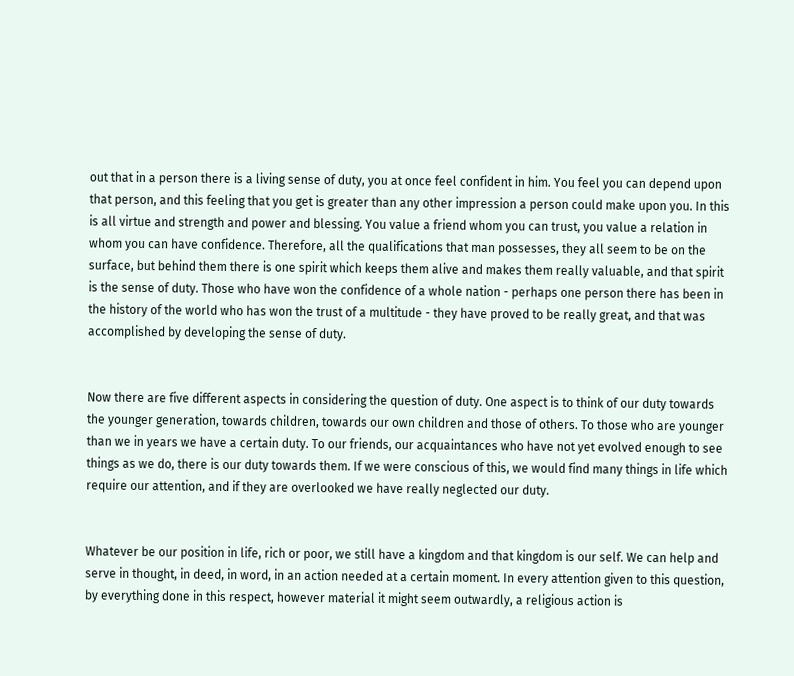out that in a person there is a living sense of duty, you at once feel confident in him. You feel you can depend upon that person, and this feeling that you get is greater than any other impression a person could make upon you. In this is all virtue and strength and power and blessing. You value a friend whom you can trust, you value a relation in whom you can have confidence. Therefore, all the qualifications that man possesses, they all seem to be on the surface, but behind them there is one spirit which keeps them alive and makes them really valuable, and that spirit is the sense of duty. Those who have won the confidence of a whole nation - perhaps one person there has been in the history of the world who has won the trust of a multitude - they have proved to be really great, and that was accomplished by developing the sense of duty.


Now there are five different aspects in considering the question of duty. One aspect is to think of our duty towards the younger generation, towards children, towards our own children and those of others. To those who are younger than we in years we have a certain duty. To our friends, our acquaintances who have not yet evolved enough to see things as we do, there is our duty towards them. If we were conscious of this, we would find many things in life which require our attention, and if they are overlooked we have really neglected our duty.


Whatever be our position in life, rich or poor, we still have a kingdom and that kingdom is our self. We can help and serve in thought, in deed, in word, in an action needed at a certain moment. In every attention given to this question, by everything done in this respect, however material it might seem outwardly, a religious action is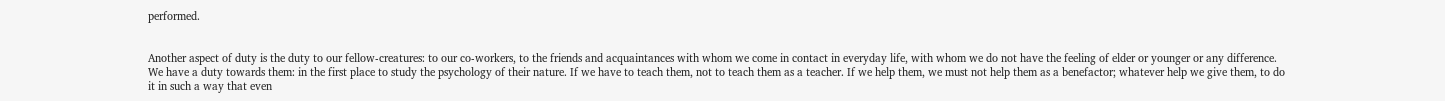performed.


Another aspect of duty is the duty to our fellow-creatures: to our co-workers, to the friends and acquaintances with whom we come in contact in everyday life, with whom we do not have the feeling of elder or younger or any difference. We have a duty towards them: in the first place to study the psychology of their nature. If we have to teach them, not to teach them as a teacher. If we help them, we must not help them as a benefactor; whatever help we give them, to do it in such a way that even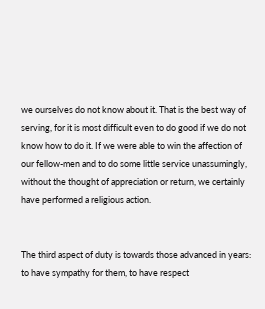we ourselves do not know about it. That is the best way of serving, for it is most difficult even to do good if we do not know how to do it. If we were able to win the affection of our fellow-men and to do some little service unassumingly, without the thought of appreciation or return, we certainly have performed a religious action.


The third aspect of duty is towards those advanced in years: to have sympathy for them, to have respect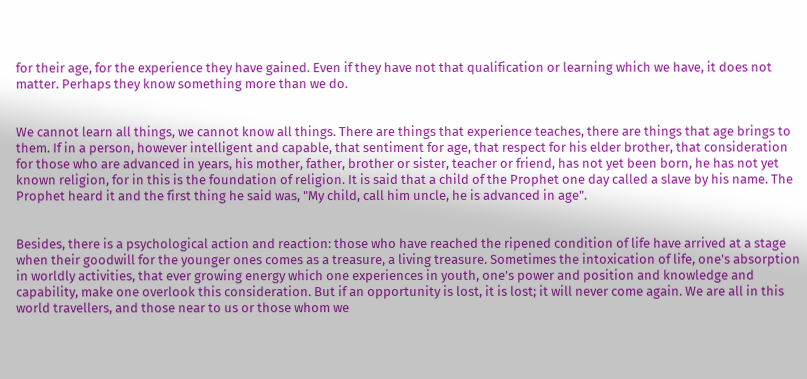for their age, for the experience they have gained. Even if they have not that qualification or learning which we have, it does not matter. Perhaps they know something more than we do.


We cannot learn all things, we cannot know all things. There are things that experience teaches, there are things that age brings to them. If in a person, however intelligent and capable, that sentiment for age, that respect for his elder brother, that consideration for those who are advanced in years, his mother, father, brother or sister, teacher or friend, has not yet been born, he has not yet known religion, for in this is the foundation of religion. It is said that a child of the Prophet one day called a slave by his name. The Prophet heard it and the first thing he said was, "My child, call him uncle, he is advanced in age".


Besides, there is a psychological action and reaction: those who have reached the ripened condition of life have arrived at a stage when their goodwill for the younger ones comes as a treasure, a living treasure. Sometimes the intoxication of life, one's absorption in worldly activities, that ever growing energy which one experiences in youth, one's power and position and knowledge and capability, make one overlook this consideration. But if an opportunity is lost, it is lost; it will never come again. We are all in this world travellers, and those near to us or those whom we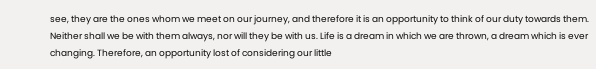see, they are the ones whom we meet on our journey, and therefore it is an opportunity to think of our duty towards them. Neither shall we be with them always, nor will they be with us. Life is a dream in which we are thrown, a dream which is ever changing. Therefore, an opportunity lost of considering our little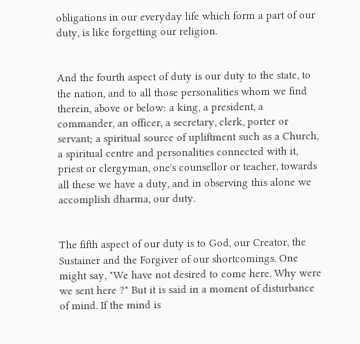obligations in our everyday life which form a part of our duty, is like forgetting our religion.


And the fourth aspect of duty is our duty to the state, to the nation, and to all those personalities whom we find therein, above or below: a king, a president, a commander, an officer, a secretary, clerk, porter or servant; a spiritual source of upliftment such as a Church, a spiritual centre and personalities connected with it, priest or clergyman, one's counsellor or teacher, towards all these we have a duty, and in observing this alone we accomplish dharma, our duty.


The fifth aspect of our duty is to God, our Creator, the Sustainer and the Forgiver of our shortcomings. One might say, "We have not desired to come here. Why were we sent here ?" But it is said in a moment of disturbance of mind. If the mind is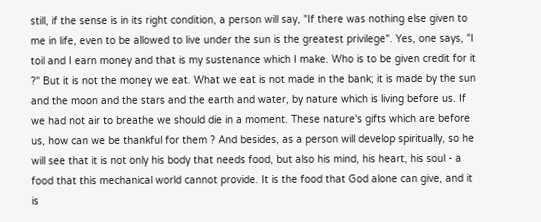still, if the sense is in its right condition, a person will say, "If there was nothing else given to me in life, even to be allowed to live under the sun is the greatest privilege". Yes, one says, "I toil and I earn money and that is my sustenance which I make. Who is to be given credit for it ?" But it is not the money we eat. What we eat is not made in the bank; it is made by the sun and the moon and the stars and the earth and water, by nature which is living before us. If we had not air to breathe we should die in a moment. These nature's gifts which are before us, how can we be thankful for them ? And besides, as a person will develop spiritually, so he will see that it is not only his body that needs food, but also his mind, his heart, his soul - a food that this mechanical world cannot provide. It is the food that God alone can give, and it is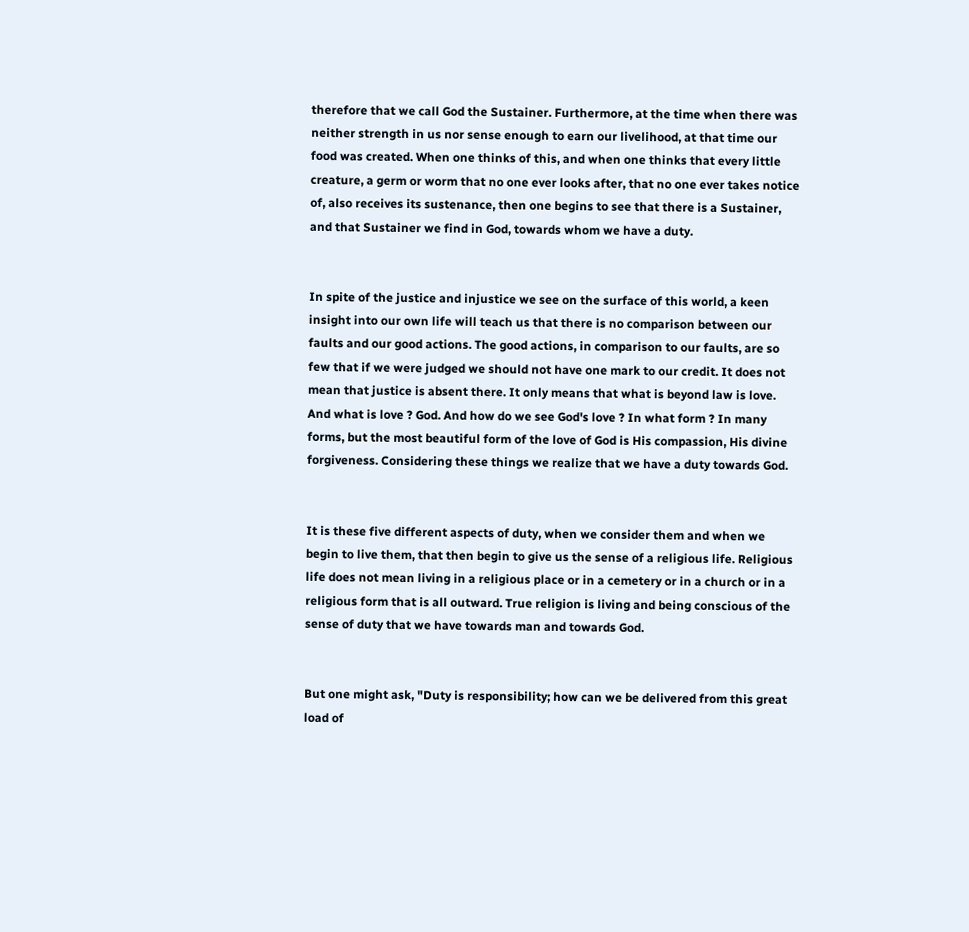therefore that we call God the Sustainer. Furthermore, at the time when there was neither strength in us nor sense enough to earn our livelihood, at that time our food was created. When one thinks of this, and when one thinks that every little creature, a germ or worm that no one ever looks after, that no one ever takes notice of, also receives its sustenance, then one begins to see that there is a Sustainer, and that Sustainer we find in God, towards whom we have a duty.


In spite of the justice and injustice we see on the surface of this world, a keen insight into our own life will teach us that there is no comparison between our faults and our good actions. The good actions, in comparison to our faults, are so few that if we were judged we should not have one mark to our credit. It does not mean that justice is absent there. It only means that what is beyond law is love. And what is love ? God. And how do we see God's love ? In what form ? In many forms, but the most beautiful form of the love of God is His compassion, His divine forgiveness. Considering these things we realize that we have a duty towards God.


It is these five different aspects of duty, when we consider them and when we begin to live them, that then begin to give us the sense of a religious life. Religious life does not mean living in a religious place or in a cemetery or in a church or in a religious form that is all outward. True religion is living and being conscious of the sense of duty that we have towards man and towards God.


But one might ask, "Duty is responsibility; how can we be delivered from this great load of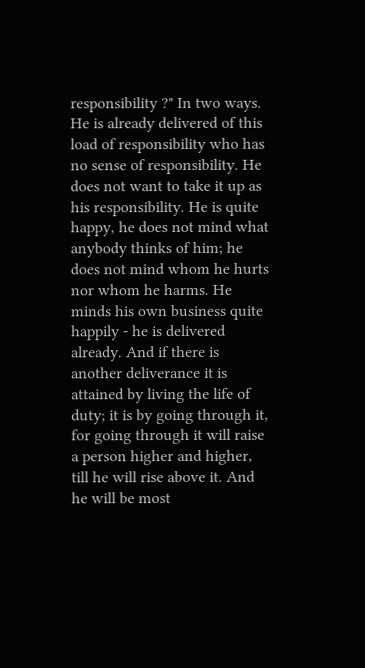responsibility ?" In two ways. He is already delivered of this load of responsibility who has no sense of responsibility. He does not want to take it up as his responsibility. He is quite happy, he does not mind what anybody thinks of him; he does not mind whom he hurts nor whom he harms. He minds his own business quite happily - he is delivered already. And if there is another deliverance it is attained by living the life of duty; it is by going through it, for going through it will raise a person higher and higher, till he will rise above it. And he will be most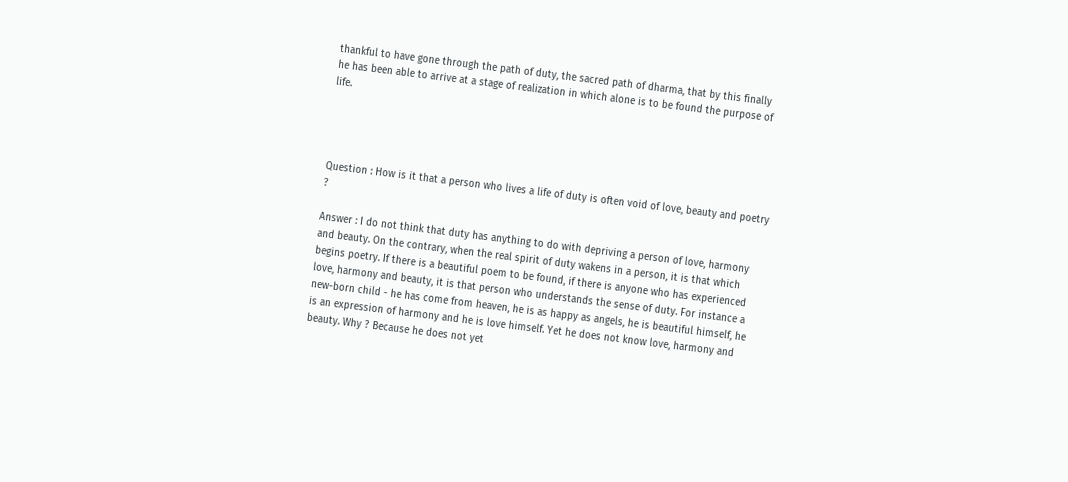thankful to have gone through the path of duty, the sacred path of dharma, that by this finally he has been able to arrive at a stage of realization in which alone is to be found the purpose of life.




Question : How is it that a person who lives a life of duty is often void of love, beauty and poetry ?

Answer : I do not think that duty has anything to do with depriving a person of love, harmony and beauty. On the contrary, when the real spirit of duty wakens in a person, it is that which begins poetry. If there is a beautiful poem to be found, if there is anyone who has experienced love, harmony and beauty, it is that person who understands the sense of duty. For instance a new-born child - he has come from heaven, he is as happy as angels, he is beautiful himself, he is an expression of harmony and he is love himself. Yet he does not know love, harmony and beauty. Why ? Because he does not yet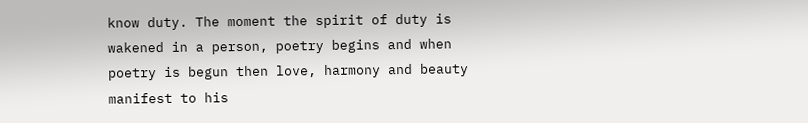know duty. The moment the spirit of duty is wakened in a person, poetry begins and when poetry is begun then love, harmony and beauty manifest to his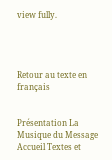view fully.




Retour au texte en français


Présentation La Musique du Message Accueil Textes et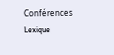Conférences Lexique